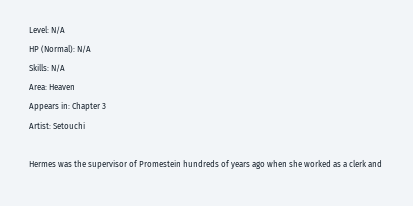Level: N/A
HP (Normal): N/A
Skills: N/A
Area: Heaven
Appears in: Chapter 3
Artist: Setouchi

Hermes was the supervisor of Promestein hundreds of years ago when she worked as a clerk and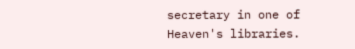secretary in one of Heaven's libraries.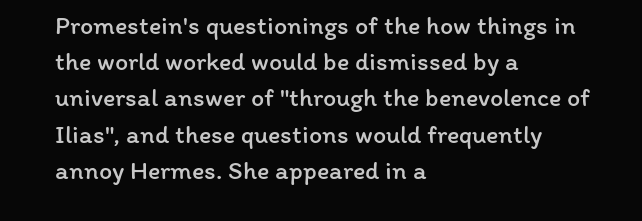Promestein's questionings of the how things in the world worked would be dismissed by a universal answer of "through the benevolence of Ilias", and these questions would frequently annoy Hermes. She appeared in a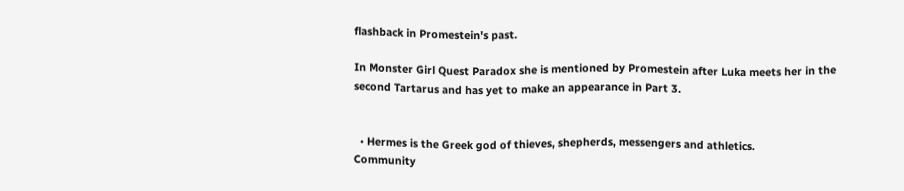flashback in Promestein's past.

In Monster Girl Quest Paradox she is mentioned by Promestein after Luka meets her in the second Tartarus and has yet to make an appearance in Part 3.


  • Hermes is the Greek god of thieves, shepherds, messengers and athletics.
Community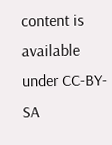content is available under CC-BY-SA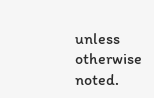unless otherwise noted.